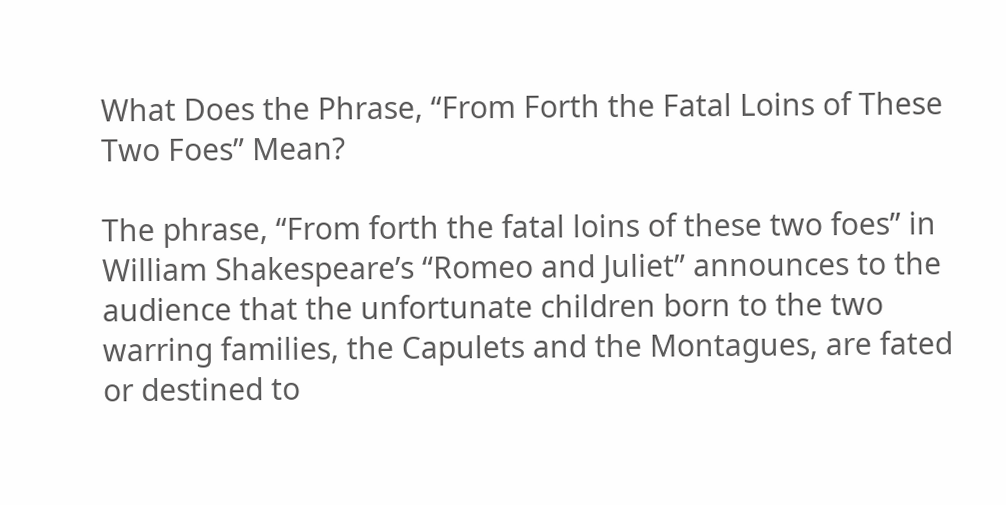What Does the Phrase, “From Forth the Fatal Loins of These Two Foes” Mean?

The phrase, “From forth the fatal loins of these two foes” in William Shakespeare’s “Romeo and Juliet” announces to the audience that the unfortunate children born to the two warring families, the Capulets and the Montagues, are fated or destined to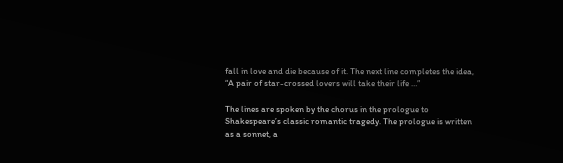fall in love and die because of it. The next line completes the idea, “A pair of star-crossed lovers will take their life …”

The lines are spoken by the chorus in the prologue to Shakespeare’s classic romantic tragedy. The prologue is written as a sonnet, a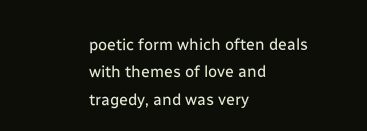poetic form which often deals with themes of love and tragedy, and was very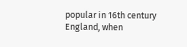popular in 16th century England, when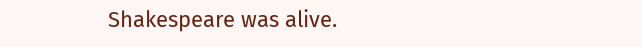Shakespeare was alive.